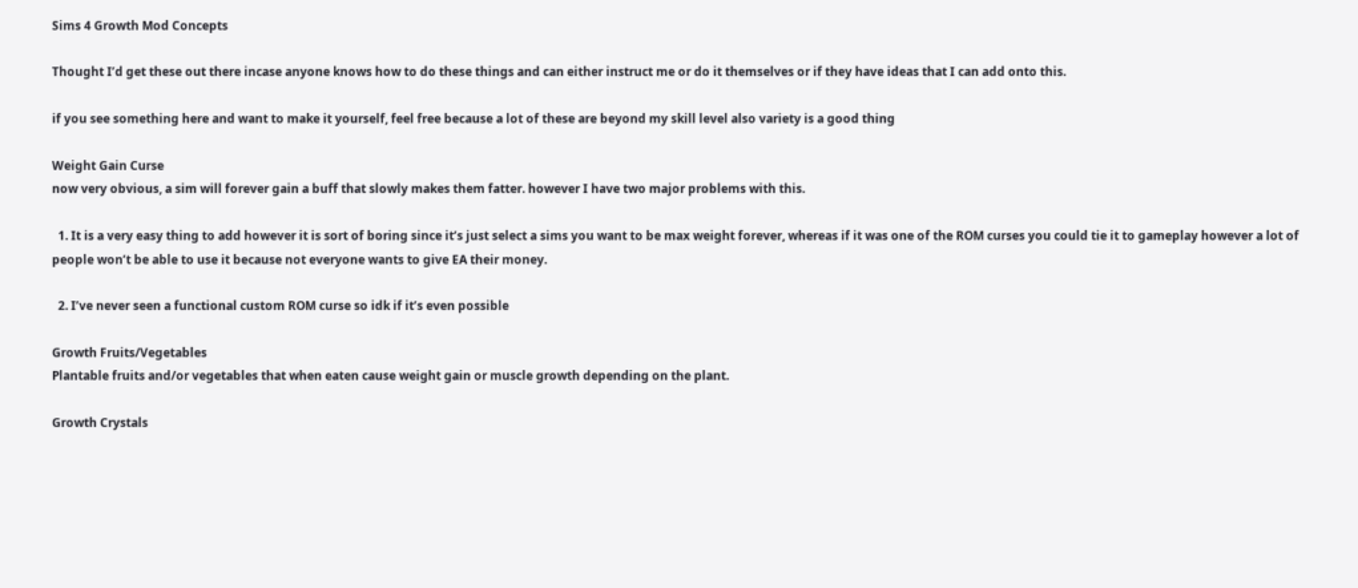Sims 4 Growth Mod Concepts

Thought I’d get these out there incase anyone knows how to do these things and can either instruct me or do it themselves or if they have ideas that I can add onto this.

if you see something here and want to make it yourself, feel free because a lot of these are beyond my skill level also variety is a good thing

Weight Gain Curse
now very obvious, a sim will forever gain a buff that slowly makes them fatter. however I have two major problems with this.

  1. It is a very easy thing to add however it is sort of boring since it’s just select a sims you want to be max weight forever, whereas if it was one of the ROM curses you could tie it to gameplay however a lot of people won’t be able to use it because not everyone wants to give EA their money.

  2. I’ve never seen a functional custom ROM curse so idk if it’s even possible

Growth Fruits/Vegetables
Plantable fruits and/or vegetables that when eaten cause weight gain or muscle growth depending on the plant.

Growth Crystals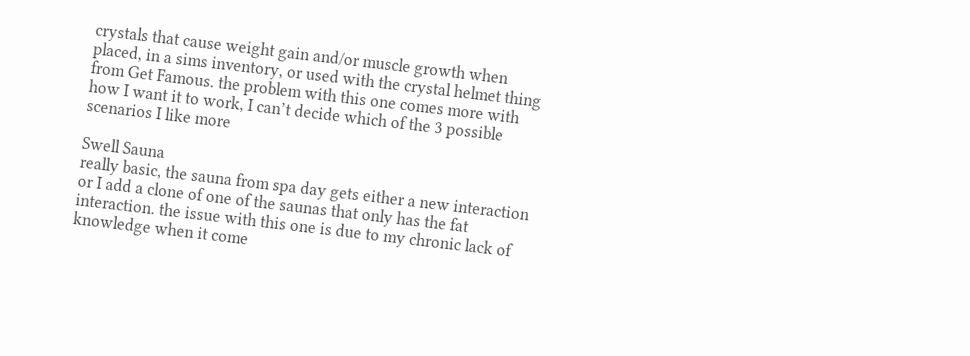crystals that cause weight gain and/or muscle growth when placed, in a sims inventory, or used with the crystal helmet thing from Get Famous. the problem with this one comes more with how I want it to work, I can’t decide which of the 3 possible scenarios I like more

Swell Sauna
really basic, the sauna from spa day gets either a new interaction or I add a clone of one of the saunas that only has the fat interaction. the issue with this one is due to my chronic lack of knowledge when it come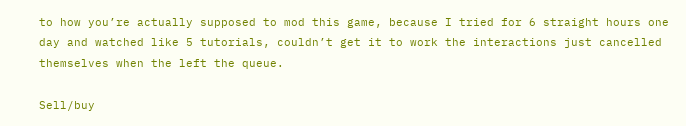to how you’re actually supposed to mod this game, because I tried for 6 straight hours one day and watched like 5 tutorials, couldn’t get it to work the interactions just cancelled themselves when the left the queue.

Sell/buy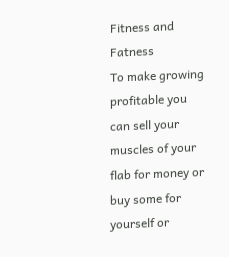Fitness and Fatness
To make growing profitable you can sell your muscles of your flab for money or buy some for yourself or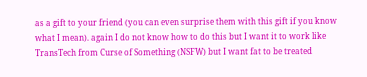as a gift to your friend (you can even surprise them with this gift if you know what I mean). again I do not know how to do this but I want it to work like TransTech from Curse of Something (NSFW) but I want fat to be treated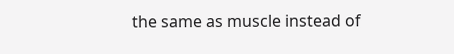the same as muscle instead of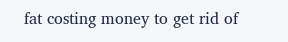fat costing money to get rid of